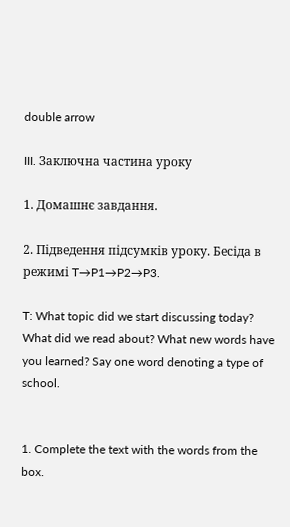double arrow

III. Заключна чаcтина уроку

1. Домашнє завдання.

2. Підведення підсумків уроку. Бесіда в режимі T→P1→P2→P3.

T: What topic did we start discussing today? What did we read about? What new words have you learned? Say one word denoting a type of school.


1. Complete the text with the words from the box.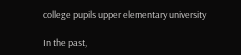college pupils upper elementary university

In the past,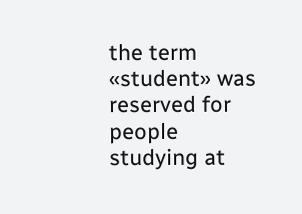the term «student» was reserved for people studying at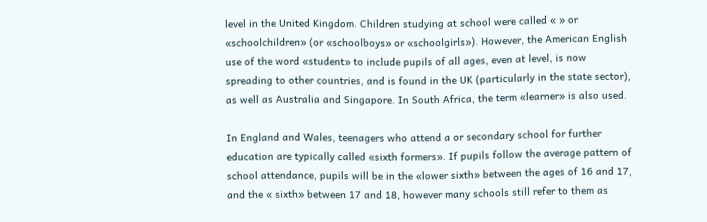level in the United Kingdom. Children studying at school were called « » or «schoolchildren» (or «schoolboys» or «schoolgirls»). However, the American English use of the word «student» to include pupils of all ages, even at level, is now spreading to other countries, and is found in the UK (particularly in the state sector), as well as Australia and Singapore. In South Africa, the term «learner» is also used.

In England and Wales, teenagers who attend a or secondary school for further education are typically called «sixth formers». If pupils follow the average pattern of school attendance, pupils will be in the «lower sixth» between the ages of 16 and 17, and the « sixth» between 17 and 18, however many schools still refer to them as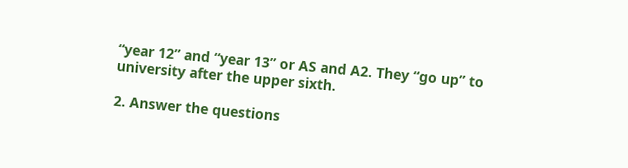“year 12” and “year 13” or AS and A2. They “go up” to university after the upper sixth.

2. Answer the questions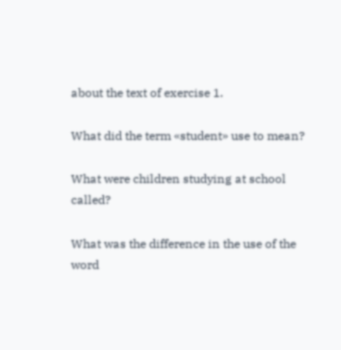about the text of exercise 1.

What did the term «student» use to mean?

What were children studying at school called?

What was the difference in the use of the word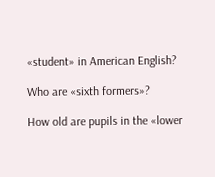«student» in American English?

Who are «sixth formers»?

How old are pupils in the «lower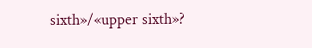sixth»/«upper sixth»?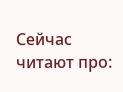Сейчас читают про: